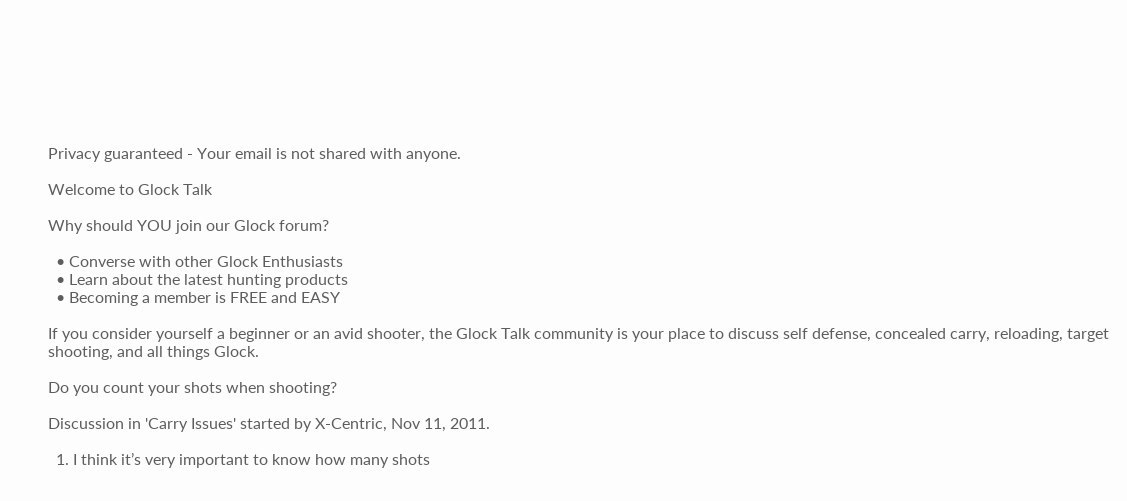Privacy guaranteed - Your email is not shared with anyone.

Welcome to Glock Talk

Why should YOU join our Glock forum?

  • Converse with other Glock Enthusiasts
  • Learn about the latest hunting products
  • Becoming a member is FREE and EASY

If you consider yourself a beginner or an avid shooter, the Glock Talk community is your place to discuss self defense, concealed carry, reloading, target shooting, and all things Glock.

Do you count your shots when shooting?

Discussion in 'Carry Issues' started by X-Centric, Nov 11, 2011.

  1. I think it’s very important to know how many shots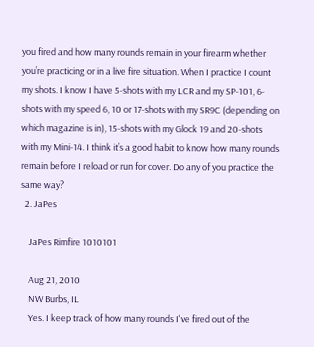you fired and how many rounds remain in your firearm whether you’re practicing or in a live fire situation. When I practice I count my shots. I know I have 5-shots with my LCR and my SP-101, 6-shots with my speed 6, 10 or 17-shots with my SR9C (depending on which magazine is in), 15-shots with my Glock 19 and 20-shots with my Mini-14. I think it’s a good habit to know how many rounds remain before I reload or run for cover. Do any of you practice the same way?
  2. JaPes

    JaPes Rimfire 1010101

    Aug 21, 2010
    NW Burbs, IL
    Yes. I keep track of how many rounds I've fired out of the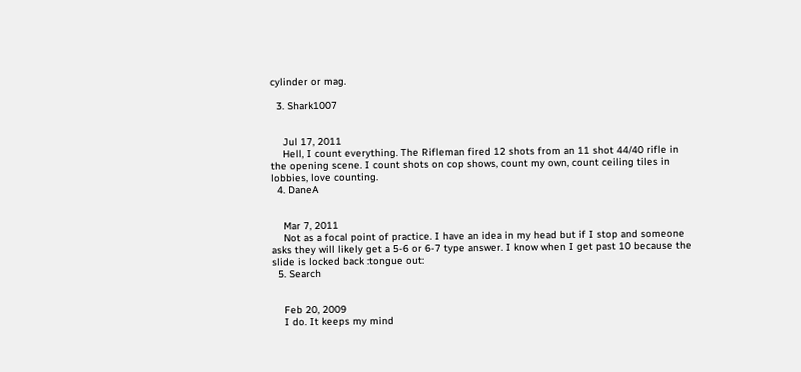cylinder or mag.

  3. Shark1007


    Jul 17, 2011
    Hell, I count everything. The Rifleman fired 12 shots from an 11 shot 44/40 rifle in the opening scene. I count shots on cop shows, count my own, count ceiling tiles in lobbies, love counting.
  4. DaneA


    Mar 7, 2011
    Not as a focal point of practice. I have an idea in my head but if I stop and someone asks they will likely get a 5-6 or 6-7 type answer. I know when I get past 10 because the slide is locked back :tongue out:
  5. Search


    Feb 20, 2009
    I do. It keeps my mind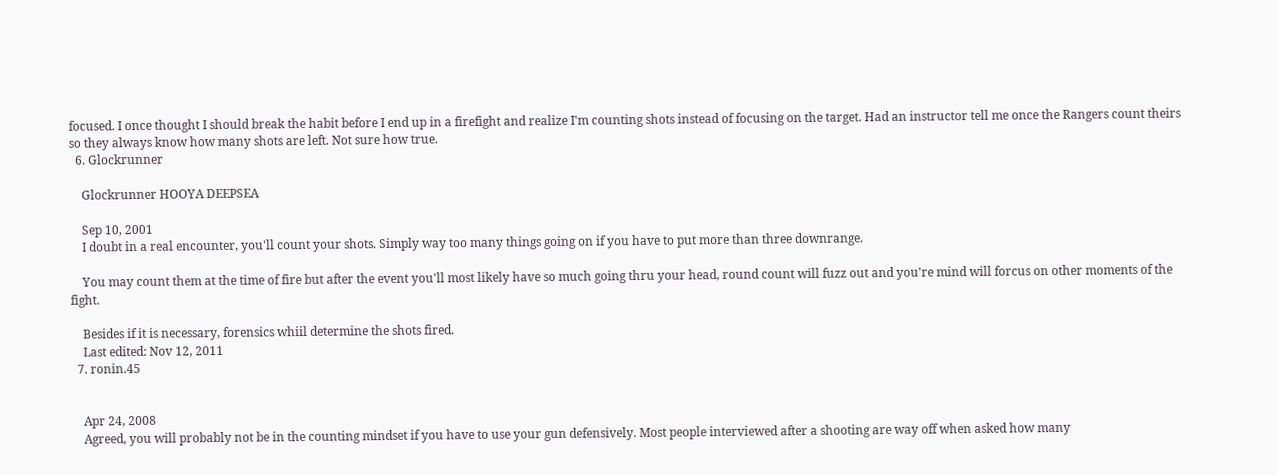focused. I once thought I should break the habit before I end up in a firefight and realize I'm counting shots instead of focusing on the target. Had an instructor tell me once the Rangers count theirs so they always know how many shots are left. Not sure how true.
  6. Glockrunner

    Glockrunner HOOYA DEEPSEA

    Sep 10, 2001
    I doubt in a real encounter, you'll count your shots. Simply way too many things going on if you have to put more than three downrange.

    You may count them at the time of fire but after the event you'll most likely have so much going thru your head, round count will fuzz out and you're mind will forcus on other moments of the fight.

    Besides if it is necessary, forensics whiil determine the shots fired.
    Last edited: Nov 12, 2011
  7. ronin.45


    Apr 24, 2008
    Agreed, you will probably not be in the counting mindset if you have to use your gun defensively. Most people interviewed after a shooting are way off when asked how many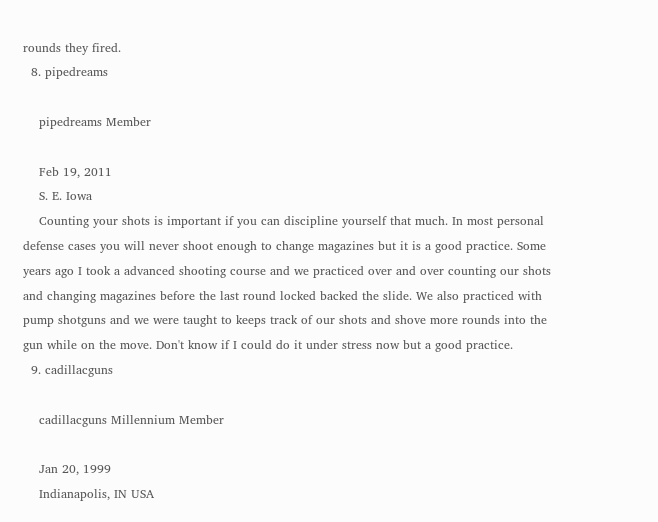rounds they fired.
  8. pipedreams

    pipedreams Member

    Feb 19, 2011
    S. E. Iowa
    Counting your shots is important if you can discipline yourself that much. In most personal defense cases you will never shoot enough to change magazines but it is a good practice. Some years ago I took a advanced shooting course and we practiced over and over counting our shots and changing magazines before the last round locked backed the slide. We also practiced with pump shotguns and we were taught to keeps track of our shots and shove more rounds into the gun while on the move. Don't know if I could do it under stress now but a good practice.
  9. cadillacguns

    cadillacguns Millennium Member

    Jan 20, 1999
    Indianapolis, IN USA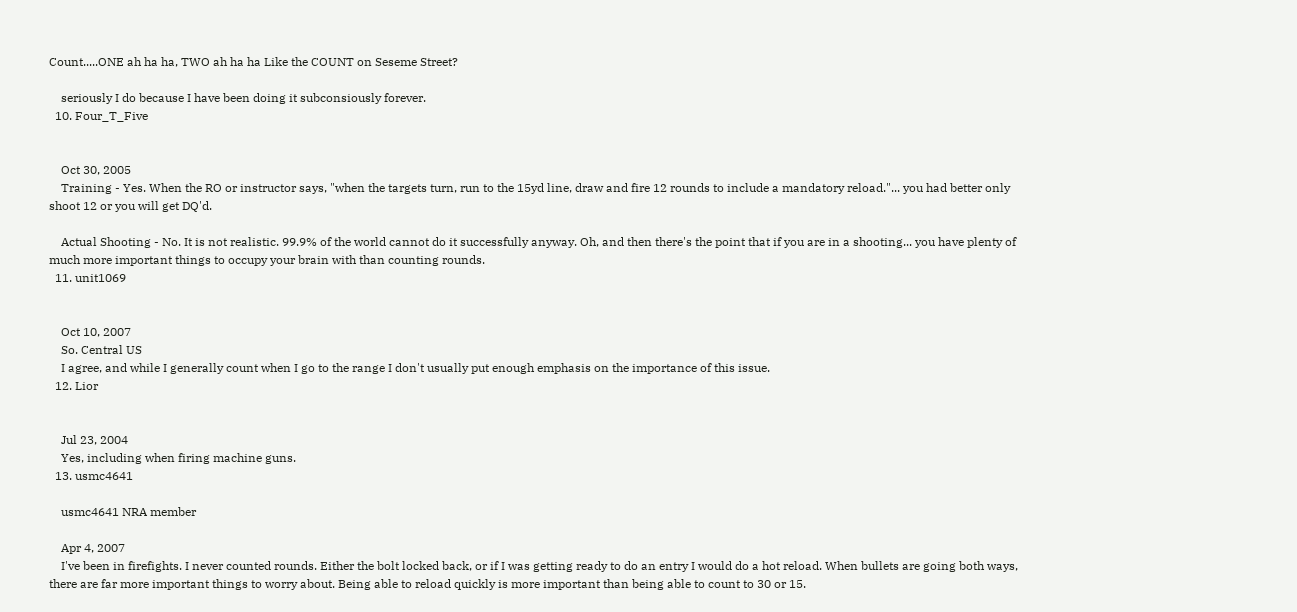Count.....ONE ah ha ha, TWO ah ha ha Like the COUNT on Seseme Street?

    seriously I do because I have been doing it subconsiously forever.
  10. Four_T_Five


    Oct 30, 2005
    Training - Yes. When the RO or instructor says, "when the targets turn, run to the 15yd line, draw and fire 12 rounds to include a mandatory reload."... you had better only shoot 12 or you will get DQ'd.

    Actual Shooting - No. It is not realistic. 99.9% of the world cannot do it successfully anyway. Oh, and then there's the point that if you are in a shooting... you have plenty of much more important things to occupy your brain with than counting rounds.
  11. unit1069


    Oct 10, 2007
    So. Central US
    I agree, and while I generally count when I go to the range I don't usually put enough emphasis on the importance of this issue.
  12. Lior


    Jul 23, 2004
    Yes, including when firing machine guns.
  13. usmc4641

    usmc4641 NRA member

    Apr 4, 2007
    I've been in firefights. I never counted rounds. Either the bolt locked back, or if I was getting ready to do an entry I would do a hot reload. When bullets are going both ways, there are far more important things to worry about. Being able to reload quickly is more important than being able to count to 30 or 15.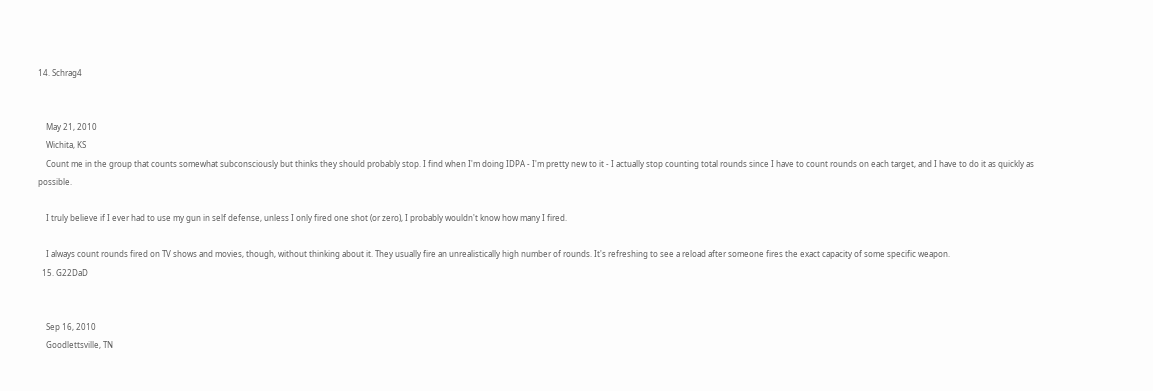14. Schrag4


    May 21, 2010
    Wichita, KS
    Count me in the group that counts somewhat subconsciously but thinks they should probably stop. I find when I'm doing IDPA - I'm pretty new to it - I actually stop counting total rounds since I have to count rounds on each target, and I have to do it as quickly as possible.

    I truly believe if I ever had to use my gun in self defense, unless I only fired one shot (or zero), I probably wouldn't know how many I fired.

    I always count rounds fired on TV shows and movies, though, without thinking about it. They usually fire an unrealistically high number of rounds. It's refreshing to see a reload after someone fires the exact capacity of some specific weapon.
  15. G22DaD


    Sep 16, 2010
    Goodlettsville, TN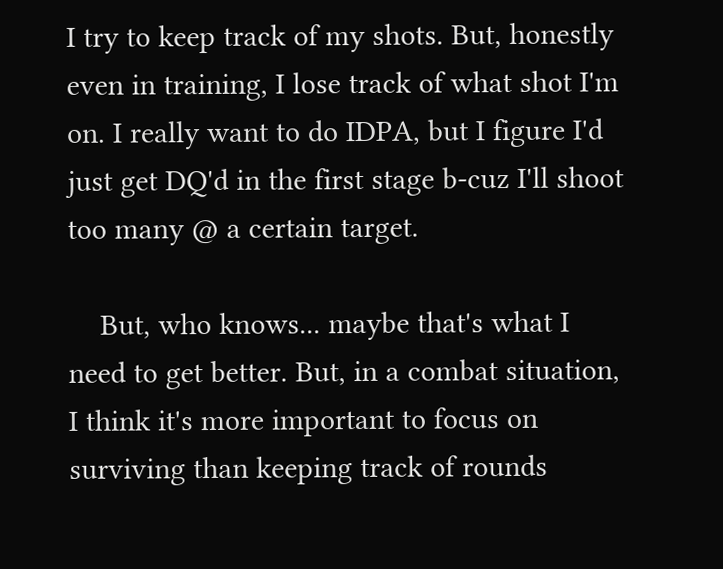I try to keep track of my shots. But, honestly even in training, I lose track of what shot I'm on. I really want to do IDPA, but I figure I'd just get DQ'd in the first stage b-cuz I'll shoot too many @ a certain target.

    But, who knows... maybe that's what I need to get better. But, in a combat situation, I think it's more important to focus on surviving than keeping track of rounds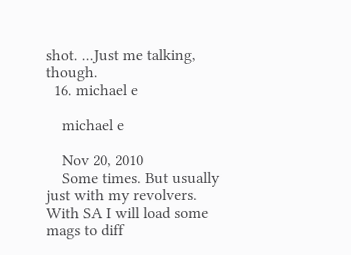shot. ...Just me talking, though.
  16. michael e

    michael e

    Nov 20, 2010
    Some times. But usually just with my revolvers. With SA I will load some mags to diff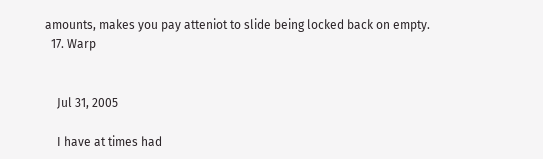amounts, makes you pay atteniot to slide being locked back on empty.
  17. Warp


    Jul 31, 2005

    I have at times had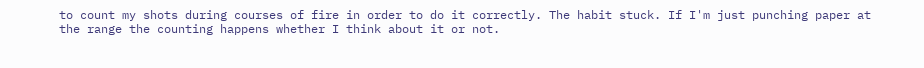to count my shots during courses of fire in order to do it correctly. The habit stuck. If I'm just punching paper at the range the counting happens whether I think about it or not.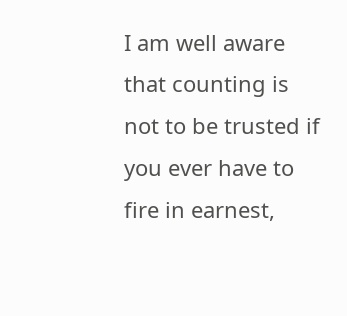I am well aware that counting is not to be trusted if you ever have to fire in earnest,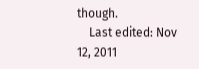though.
    Last edited: Nov 12, 2011